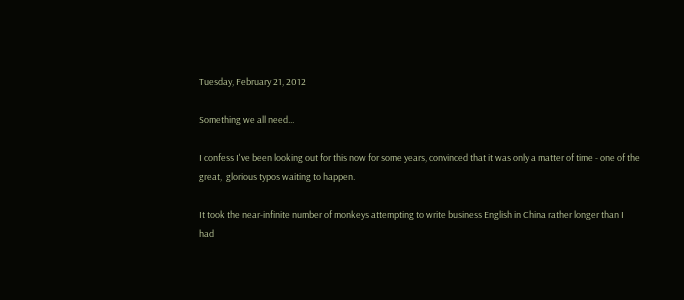Tuesday, February 21, 2012

Something we all need...

I confess I've been looking out for this now for some years, convinced that it was only a matter of time - one of the great,  glorious typos waiting to happen.

It took the near-infinite number of monkeys attempting to write business English in China rather longer than I had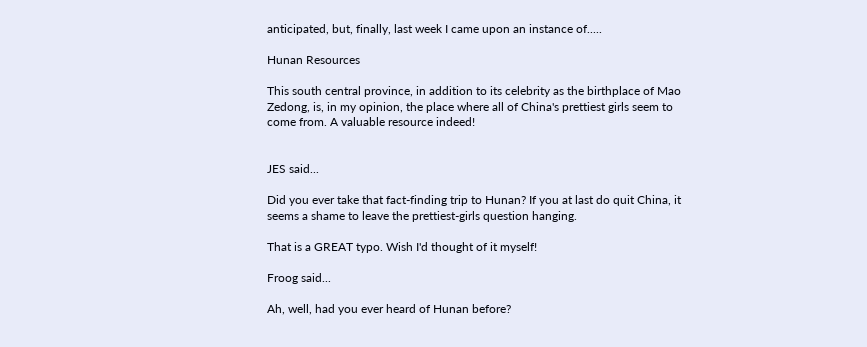anticipated, but, finally, last week I came upon an instance of.....

Hunan Resources

This south central province, in addition to its celebrity as the birthplace of Mao Zedong, is, in my opinion, the place where all of China's prettiest girls seem to come from. A valuable resource indeed!


JES said...

Did you ever take that fact-finding trip to Hunan? If you at last do quit China, it seems a shame to leave the prettiest-girls question hanging.

That is a GREAT typo. Wish I'd thought of it myself!

Froog said...

Ah, well, had you ever heard of Hunan before?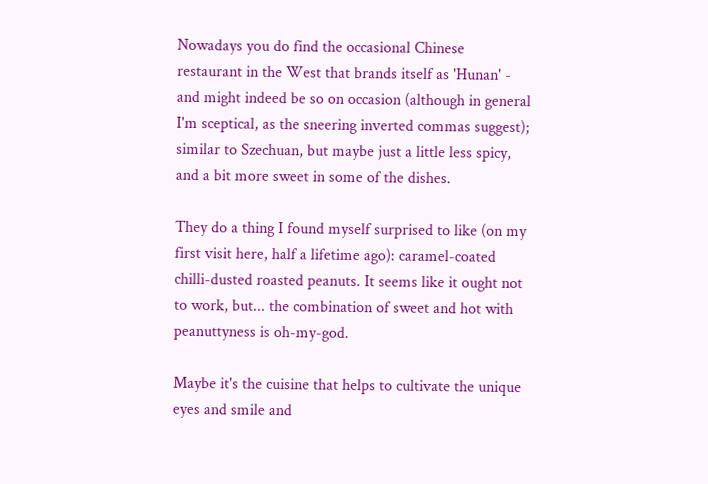Nowadays you do find the occasional Chinese restaurant in the West that brands itself as 'Hunan' - and might indeed be so on occasion (although in general I'm sceptical, as the sneering inverted commas suggest); similar to Szechuan, but maybe just a little less spicy, and a bit more sweet in some of the dishes.

They do a thing I found myself surprised to like (on my first visit here, half a lifetime ago): caramel-coated chilli-dusted roasted peanuts. It seems like it ought not to work, but... the combination of sweet and hot with peanuttyness is oh-my-god.

Maybe it's the cuisine that helps to cultivate the unique eyes and smile and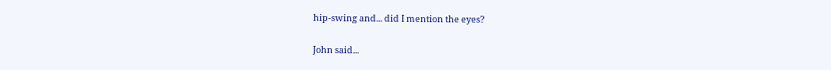hip-swing and... did I mention the eyes?

John said...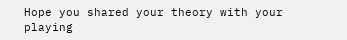Hope you shared your theory with your playing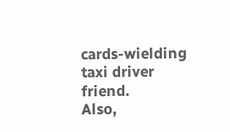cards-wielding taxi driver friend.
Also,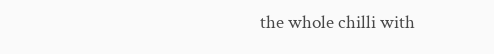the whole chilli with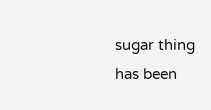sugar thing has been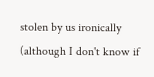stolen by us ironically (although I don't know if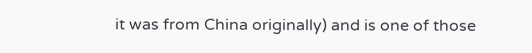it was from China originally) and is one of those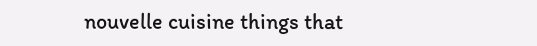nouvelle cuisine things that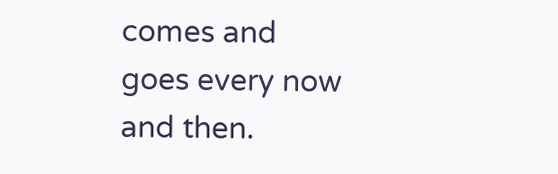comes and goes every now and then.